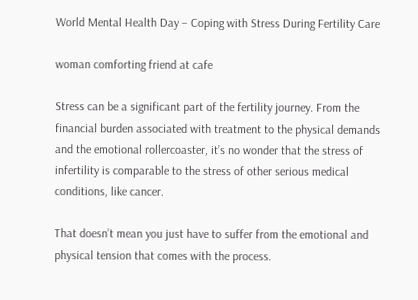World Mental Health Day – Coping with Stress During Fertility Care

woman comforting friend at cafe

Stress can be a significant part of the fertility journey. From the financial burden associated with treatment to the physical demands and the emotional rollercoaster, it’s no wonder that the stress of infertility is comparable to the stress of other serious medical conditions, like cancer.

That doesn’t mean you just have to suffer from the emotional and physical tension that comes with the process.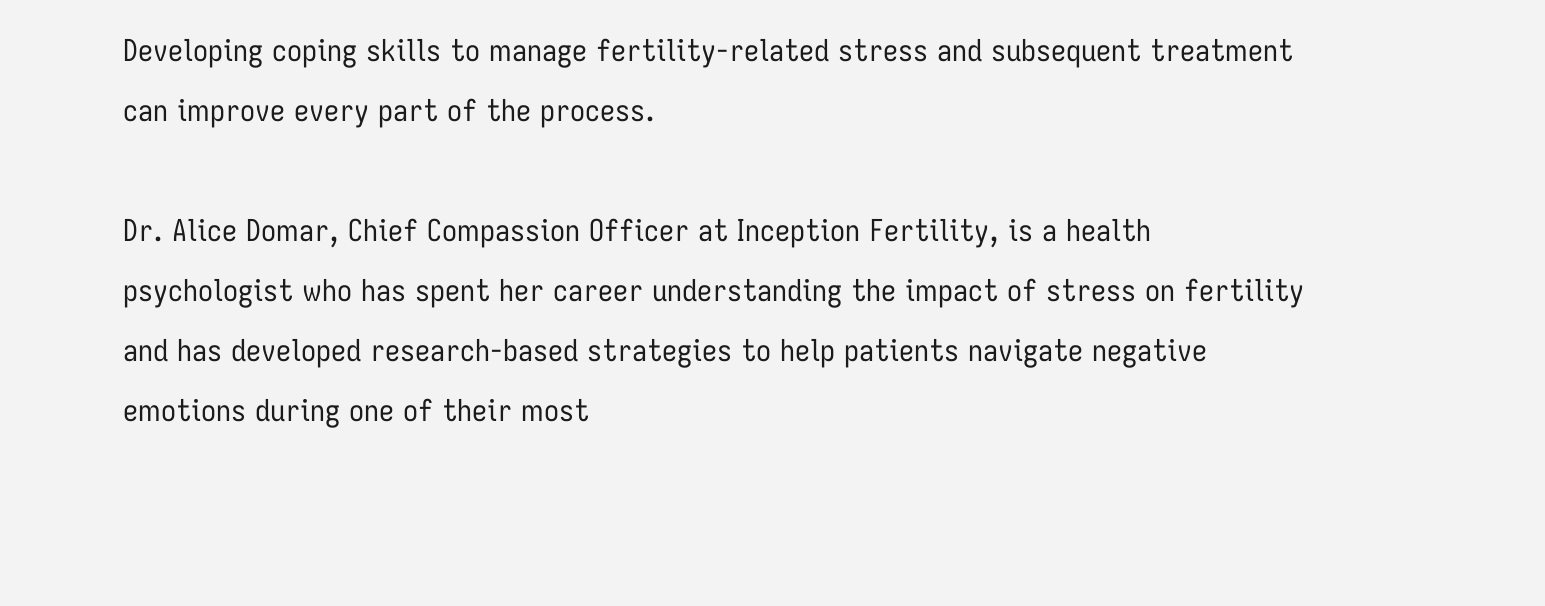Developing coping skills to manage fertility-related stress and subsequent treatment can improve every part of the process.

Dr. Alice Domar, Chief Compassion Officer at Inception Fertility, is a health psychologist who has spent her career understanding the impact of stress on fertility and has developed research-based strategies to help patients navigate negative emotions during one of their most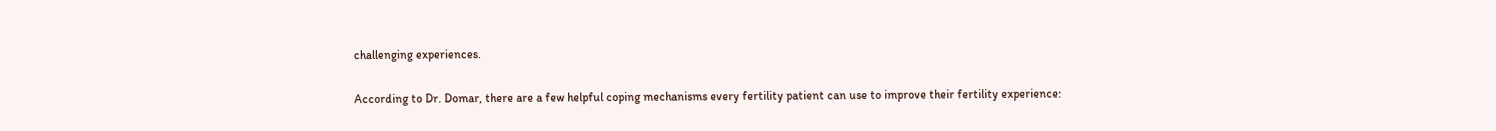challenging experiences.

According to Dr. Domar, there are a few helpful coping mechanisms every fertility patient can use to improve their fertility experience: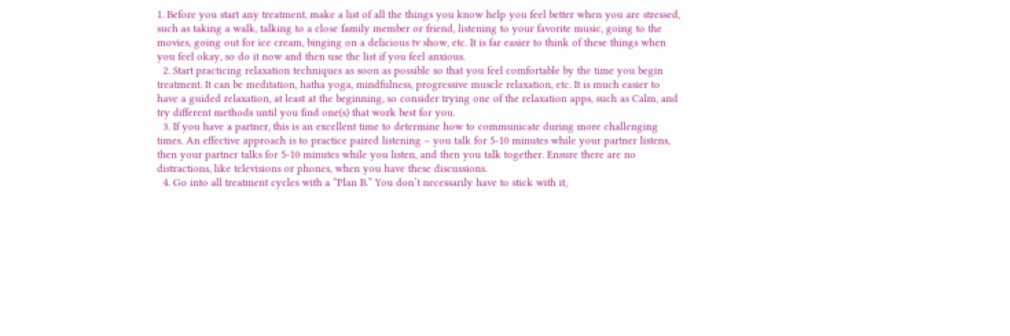1. Before you start any treatment, make a list of all the things you know help you feel better when you are stressed, such as taking a walk, talking to a close family member or friend, listening to your favorite music, going to the movies, going out for ice cream, binging on a delicious tv show, etc. It is far easier to think of these things when you feel okay, so do it now and then use the list if you feel anxious.
  2. Start practicing relaxation techniques as soon as possible so that you feel comfortable by the time you begin treatment. It can be meditation, hatha yoga, mindfulness, progressive muscle relaxation, etc. It is much easier to have a guided relaxation, at least at the beginning, so consider trying one of the relaxation apps, such as Calm, and try different methods until you find one(s) that work best for you.
  3. If you have a partner, this is an excellent time to determine how to communicate during more challenging times. An effective approach is to practice paired listening – you talk for 5-10 minutes while your partner listens, then your partner talks for 5-10 minutes while you listen, and then you talk together. Ensure there are no distractions, like televisions or phones, when you have these discussions.
  4. Go into all treatment cycles with a “Plan B.” You don’t necessarily have to stick with it,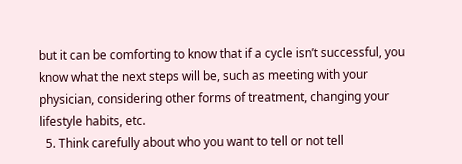but it can be comforting to know that if a cycle isn’t successful, you know what the next steps will be, such as meeting with your physician, considering other forms of treatment, changing your lifestyle habits, etc.
  5. Think carefully about who you want to tell or not tell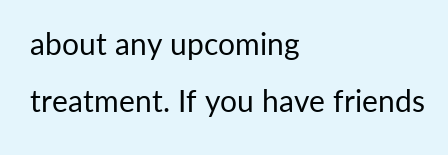about any upcoming treatment. If you have friends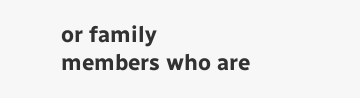or family members who are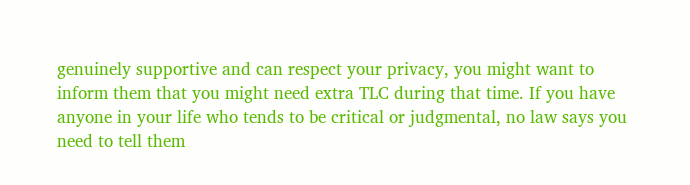genuinely supportive and can respect your privacy, you might want to inform them that you might need extra TLC during that time. If you have anyone in your life who tends to be critical or judgmental, no law says you need to tell them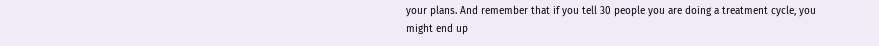your plans. And remember that if you tell 30 people you are doing a treatment cycle, you might end up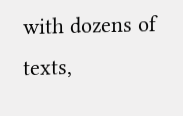with dozens of texts,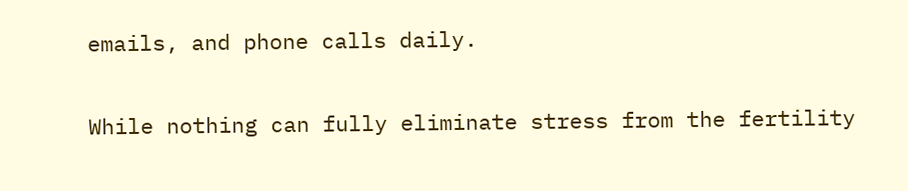emails, and phone calls daily.

While nothing can fully eliminate stress from the fertility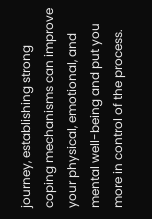journey, establishing strong coping mechanisms can improve your physical, emotional, and mental well-being and put you more in control of the process.